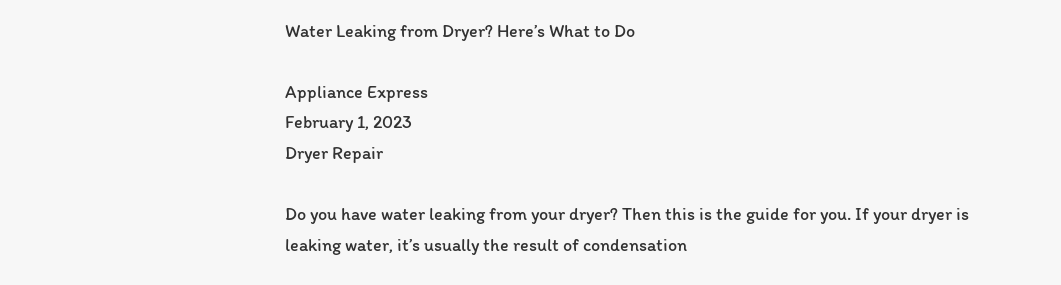Water Leaking from Dryer? Here’s What to Do

Appliance Express
February 1, 2023
Dryer Repair

Do you have water leaking from your dryer? Then this is the guide for you. If your dryer is leaking water, it’s usually the result of condensation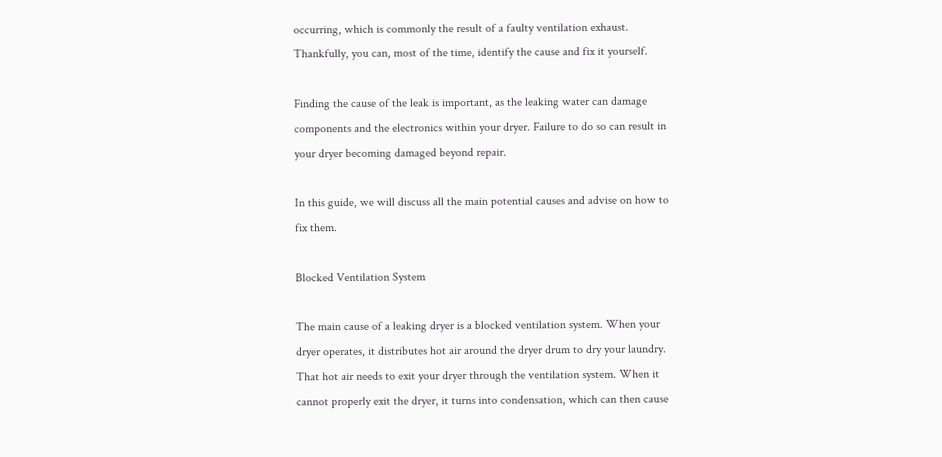occurring, which is commonly the result of a faulty ventilation exhaust. Thankfully, you can, most of the time, identify the cause and fix it yourself.

Finding the cause of the leak is important, as the leaking water can damage components and the electronics within your dryer. Failure to do so can result in your dryer becoming damaged beyond repair.

In this guide, we will discuss all the main potential causes and advise on how to fix them.

Blocked Ventilation System

The main cause of a leaking dryer is a blocked ventilation system. When your dryer operates, it distributes hot air around the dryer drum to dry your laundry. That hot air needs to exit your dryer through the ventilation system. When it cannot properly exit the dryer, it turns into condensation, which can then cause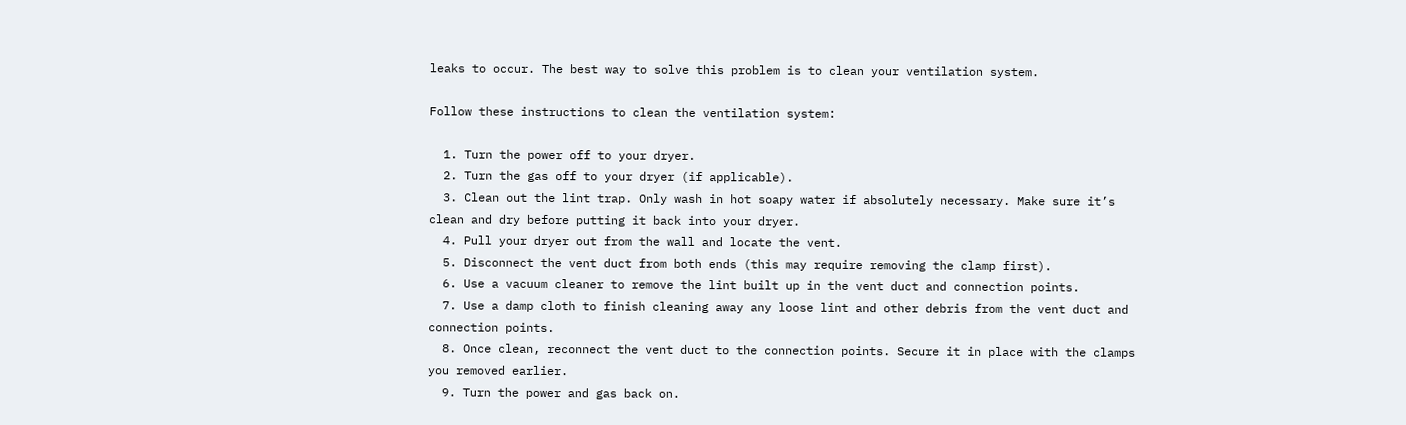leaks to occur. The best way to solve this problem is to clean your ventilation system.

Follow these instructions to clean the ventilation system:

  1. Turn the power off to your dryer.
  2. Turn the gas off to your dryer (if applicable).
  3. Clean out the lint trap. Only wash in hot soapy water if absolutely necessary. Make sure it’s clean and dry before putting it back into your dryer.
  4. Pull your dryer out from the wall and locate the vent.
  5. Disconnect the vent duct from both ends (this may require removing the clamp first).
  6. Use a vacuum cleaner to remove the lint built up in the vent duct and connection points.
  7. Use a damp cloth to finish cleaning away any loose lint and other debris from the vent duct and connection points.
  8. Once clean, reconnect the vent duct to the connection points. Secure it in place with the clamps you removed earlier.
  9. Turn the power and gas back on.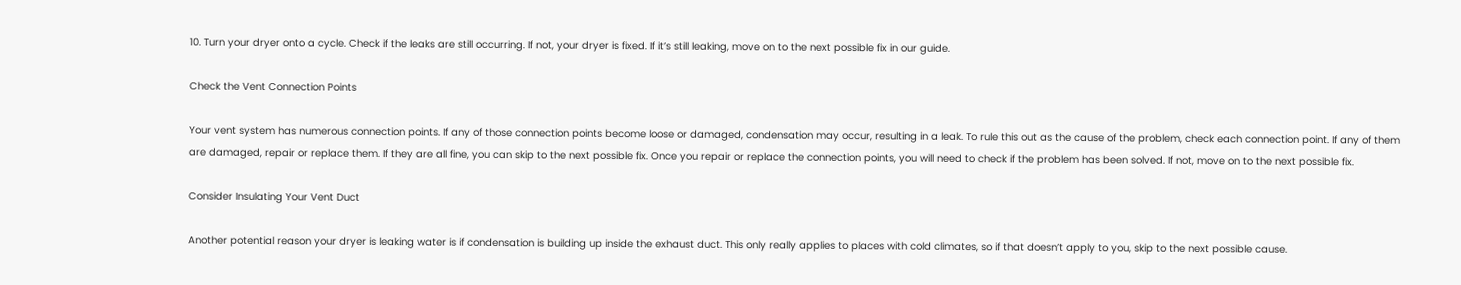10. Turn your dryer onto a cycle. Check if the leaks are still occurring. If not, your dryer is fixed. If it’s still leaking, move on to the next possible fix in our guide.

Check the Vent Connection Points

Your vent system has numerous connection points. If any of those connection points become loose or damaged, condensation may occur, resulting in a leak. To rule this out as the cause of the problem, check each connection point. If any of them are damaged, repair or replace them. If they are all fine, you can skip to the next possible fix. Once you repair or replace the connection points, you will need to check if the problem has been solved. If not, move on to the next possible fix.

Consider Insulating Your Vent Duct

Another potential reason your dryer is leaking water is if condensation is building up inside the exhaust duct. This only really applies to places with cold climates, so if that doesn’t apply to you, skip to the next possible cause.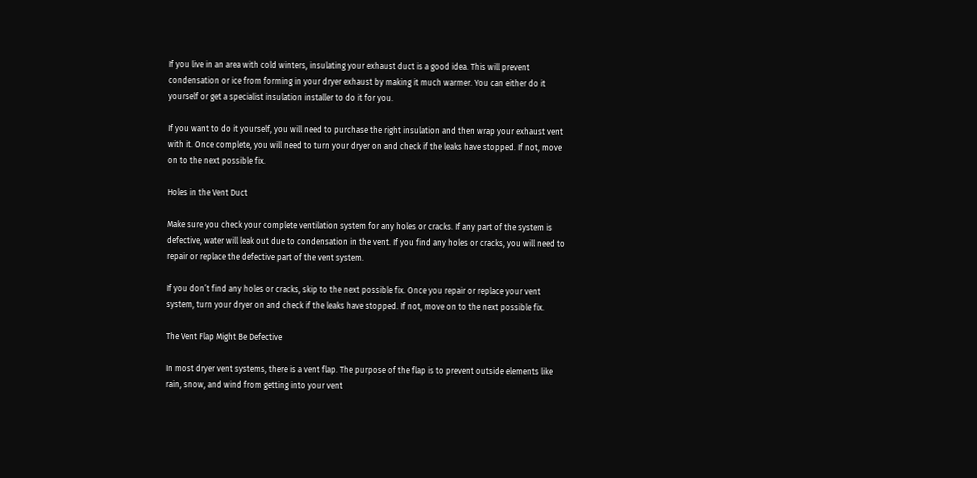If you live in an area with cold winters, insulating your exhaust duct is a good idea. This will prevent condensation or ice from forming in your dryer exhaust by making it much warmer. You can either do it yourself or get a specialist insulation installer to do it for you.

If you want to do it yourself, you will need to purchase the right insulation and then wrap your exhaust vent with it. Once complete, you will need to turn your dryer on and check if the leaks have stopped. If not, move on to the next possible fix.

Holes in the Vent Duct

Make sure you check your complete ventilation system for any holes or cracks. If any part of the system is defective, water will leak out due to condensation in the vent. If you find any holes or cracks, you will need to repair or replace the defective part of the vent system.

If you don’t find any holes or cracks, skip to the next possible fix. Once you repair or replace your vent system, turn your dryer on and check if the leaks have stopped. If not, move on to the next possible fix.

The Vent Flap Might Be Defective

In most dryer vent systems, there is a vent flap. The purpose of the flap is to prevent outside elements like rain, snow, and wind from getting into your vent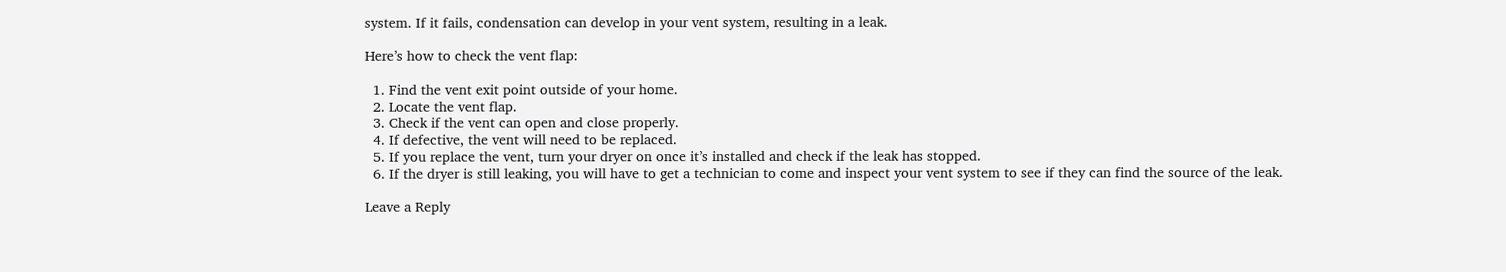system. If it fails, condensation can develop in your vent system, resulting in a leak.

Here’s how to check the vent flap:

  1. Find the vent exit point outside of your home.
  2. Locate the vent flap.
  3. Check if the vent can open and close properly.
  4. If defective, the vent will need to be replaced.
  5. If you replace the vent, turn your dryer on once it’s installed and check if the leak has stopped.
  6. If the dryer is still leaking, you will have to get a technician to come and inspect your vent system to see if they can find the source of the leak.

Leave a Reply